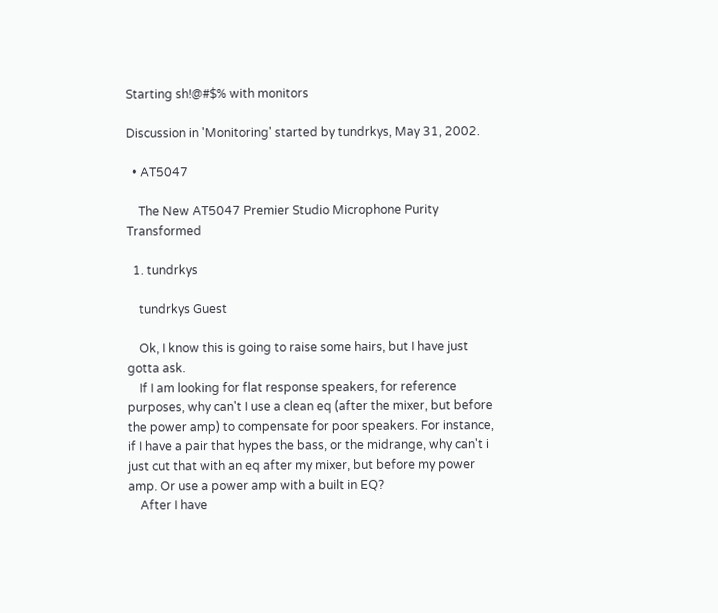Starting sh!@#$% with monitors

Discussion in 'Monitoring' started by tundrkys, May 31, 2002.

  • AT5047

    The New AT5047 Premier Studio Microphone Purity Transformed

  1. tundrkys

    tundrkys Guest

    Ok, I know this is going to raise some hairs, but I have just gotta ask.
    If I am looking for flat response speakers, for reference purposes, why can't I use a clean eq (after the mixer, but before the power amp) to compensate for poor speakers. For instance, if I have a pair that hypes the bass, or the midrange, why can't i just cut that with an eq after my mixer, but before my power amp. Or use a power amp with a built in EQ?
    After I have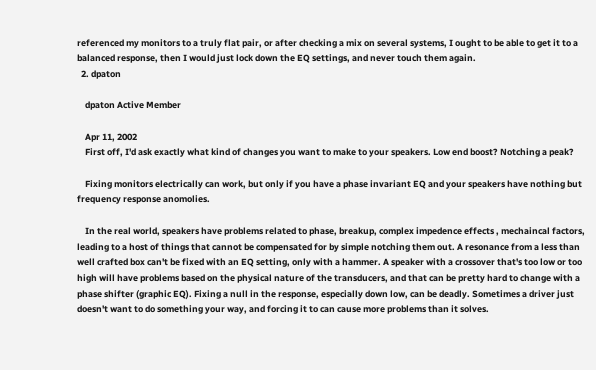referenced my monitors to a truly flat pair, or after checking a mix on several systems, I ought to be able to get it to a balanced response, then I would just lock down the EQ settings, and never touch them again.
  2. dpaton

    dpaton Active Member

    Apr 11, 2002
    First off, I'd ask exactly what kind of changes you want to make to your speakers. Low end boost? Notching a peak?

    Fixing monitors electrically can work, but only if you have a phase invariant EQ and your speakers have nothing but frequency response anomolies.

    In the real world, speakers have problems related to phase, breakup, complex impedence effects , mechaincal factors, leading to a host of things that cannot be compensated for by simple notching them out. A resonance from a less than well crafted box can't be fixed with an EQ setting, only with a hammer. A speaker with a crossover that's too low or too high will have problems based on the physical nature of the transducers, and that can be pretty hard to change with a phase shifter (graphic EQ). Fixing a null in the response, especially down low, can be deadly. Sometimes a driver just doesn't want to do something your way, and forcing it to can cause more problems than it solves.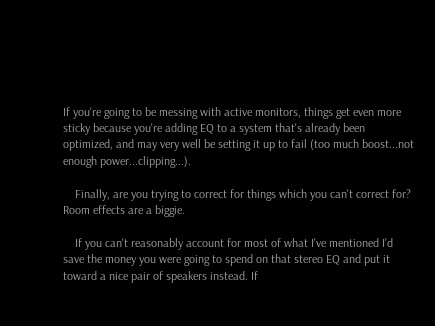If you're going to be messing with active monitors, things get even more sticky because you're adding EQ to a system that's already been optimized, and may very well be setting it up to fail (too much boost...not enough power...clipping...).

    Finally, are you trying to correct for things which you can't correct for? Room effects are a biggie.

    If you can't reasonably account for most of what I've mentioned I'd save the money you were going to spend on that stereo EQ and put it toward a nice pair of speakers instead. If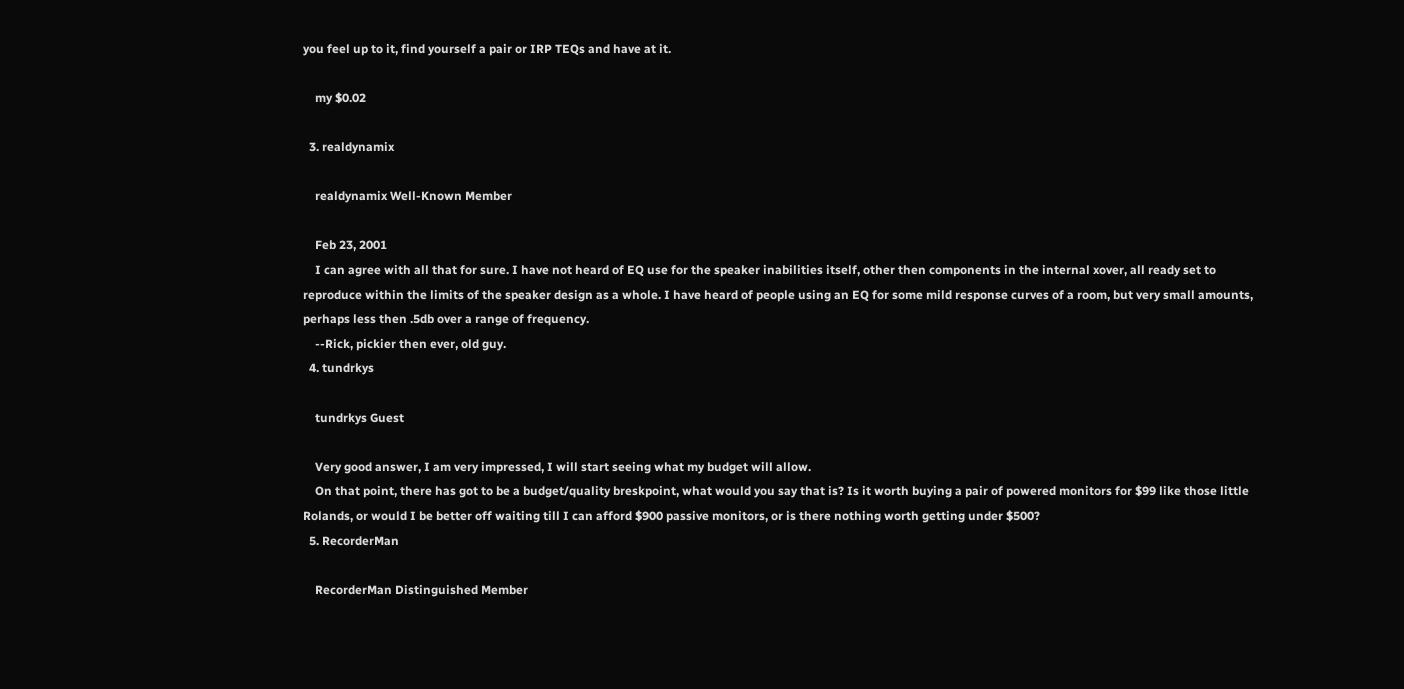you feel up to it, find yourself a pair or IRP TEQs and have at it.

    my $0.02

  3. realdynamix

    realdynamix Well-Known Member

    Feb 23, 2001
    I can agree with all that for sure. I have not heard of EQ use for the speaker inabilities itself, other then components in the internal xover, all ready set to reproduce within the limits of the speaker design as a whole. I have heard of people using an EQ for some mild response curves of a room, but very small amounts, perhaps less then .5db over a range of frequency.
    --Rick, pickier then ever, old guy.
  4. tundrkys

    tundrkys Guest

    Very good answer, I am very impressed, I will start seeing what my budget will allow.
    On that point, there has got to be a budget/quality breskpoint, what would you say that is? Is it worth buying a pair of powered monitors for $99 like those little Rolands, or would I be better off waiting till I can afford $900 passive monitors, or is there nothing worth getting under $500?
  5. RecorderMan

    RecorderMan Distinguished Member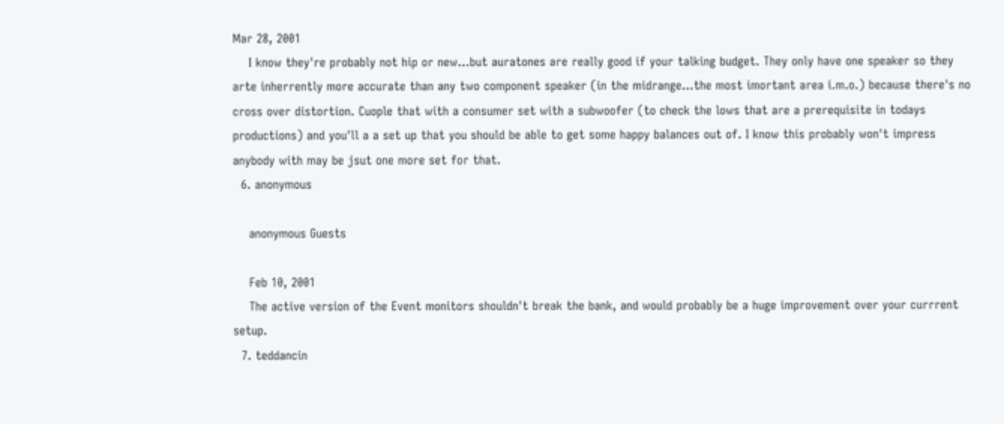Mar 28, 2001
    I know they're probably not hip or new...but auratones are really good if your talking budget. They only have one speaker so they arte inherrently more accurate than any two component speaker (in the midrange...the most imortant area i.m.o.) because there's no cross over distortion. Cuople that with a consumer set with a subwoofer (to check the lows that are a prerequisite in todays productions) and you'll a a set up that you should be able to get some happy balances out of. I know this probably won't impress anybody with may be jsut one more set for that.
  6. anonymous

    anonymous Guests

    Feb 10, 2001
    The active version of the Event monitors shouldn't break the bank, and would probably be a huge improvement over your currrent setup.
  7. teddancin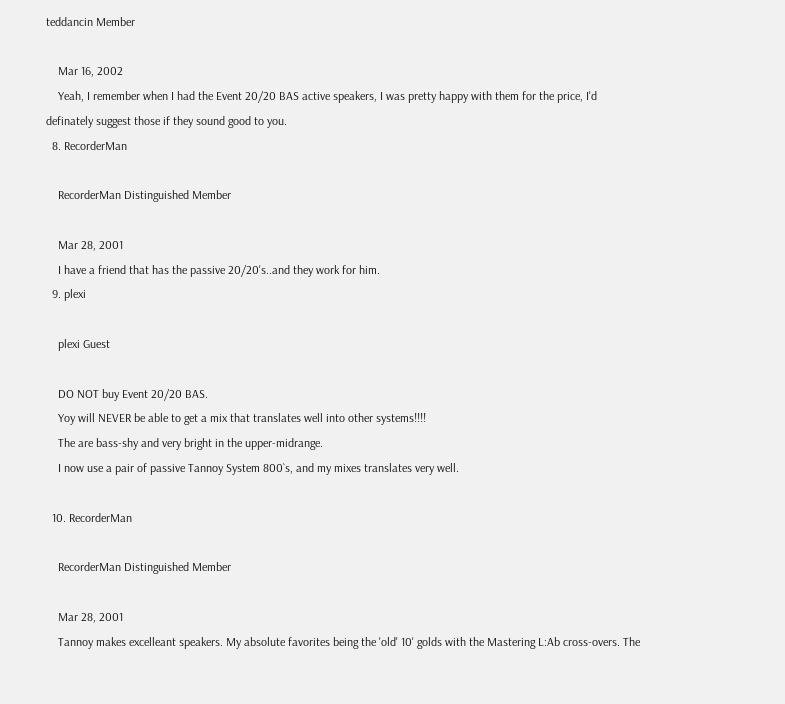teddancin Member

    Mar 16, 2002
    Yeah, I remember when I had the Event 20/20 BAS active speakers, I was pretty happy with them for the price, I'd definately suggest those if they sound good to you.
  8. RecorderMan

    RecorderMan Distinguished Member

    Mar 28, 2001
    I have a friend that has the passive 20/20's..and they work for him.
  9. plexi

    plexi Guest

    DO NOT buy Event 20/20 BAS.
    Yoy will NEVER be able to get a mix that translates well into other systems!!!!
    The are bass-shy and very bright in the upper-midrange.
    I now use a pair of passive Tannoy System 800`s, and my mixes translates very well.

  10. RecorderMan

    RecorderMan Distinguished Member

    Mar 28, 2001
    Tannoy makes excelleant speakers. My absolute favorites being the 'old' 10' golds with the Mastering L:Ab cross-overs. The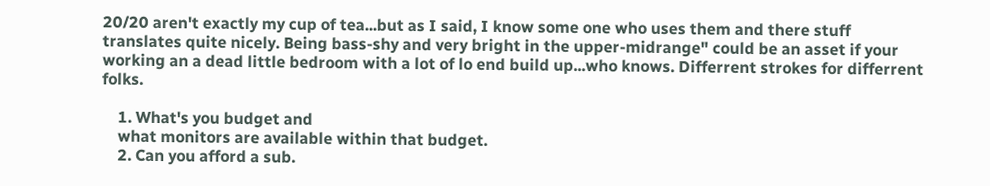20/20 aren't exactly my cup of tea...but as I said, I know some one who uses them and there stuff translates quite nicely. Being bass-shy and very bright in the upper-midrange" could be an asset if your working an a dead little bedroom with a lot of lo end build up...who knows. Differrent strokes for differrent folks.

    1. What's you budget and
    what monitors are available within that budget.
    2. Can you afford a sub.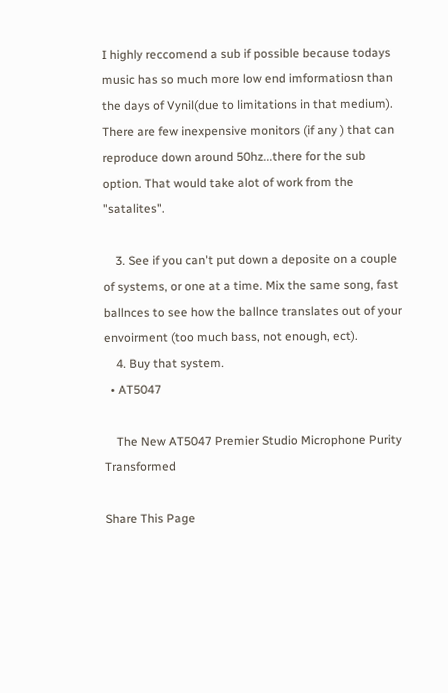I highly reccomend a sub if possible because todays music has so much more low end imformatiosn than the days of Vynil(due to limitations in that medium). There are few inexpensive monitors (if any ) that can reproduce down around 50hz...there for the sub option. That would take alot of work from the "satalites".

    3. See if you can't put down a deposite on a couple of systems, or one at a time. Mix the same song, fast ballnces to see how the ballnce translates out of your envoirment (too much bass, not enough, ect).
    4. Buy that system.
  • AT5047

    The New AT5047 Premier Studio Microphone Purity Transformed

Share This Page